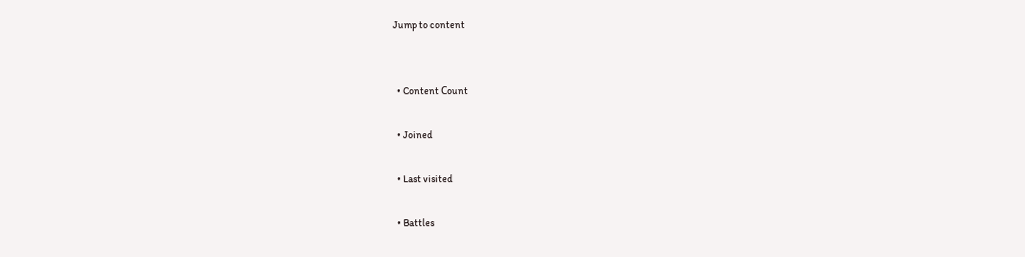Jump to content


  • Content Сount

  • Joined

  • Last visited

  • Battles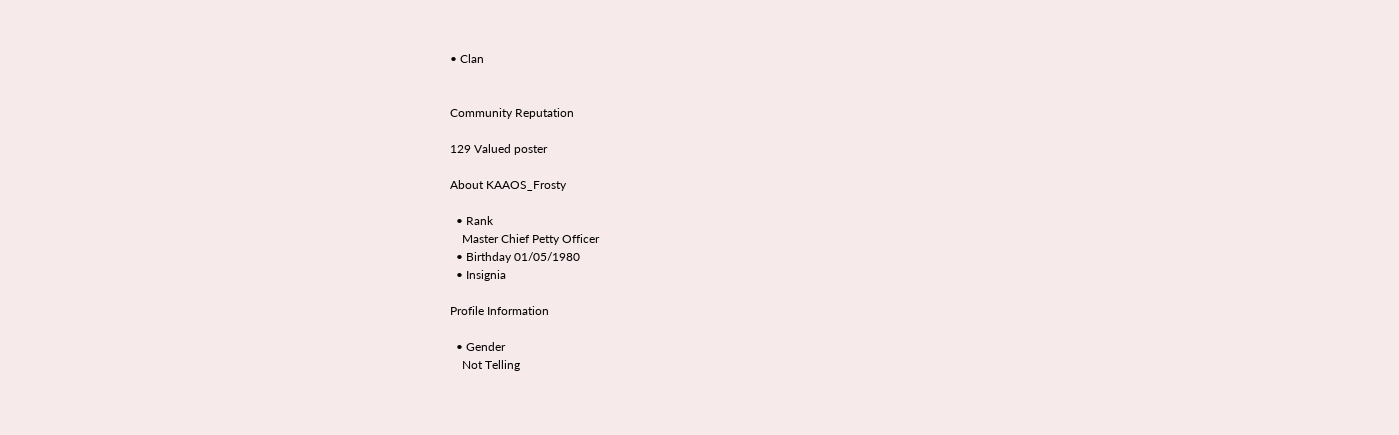• Clan


Community Reputation

129 Valued poster

About KAAOS_Frosty

  • Rank
    Master Chief Petty Officer
  • Birthday 01/05/1980
  • Insignia

Profile Information

  • Gender
    Not Telling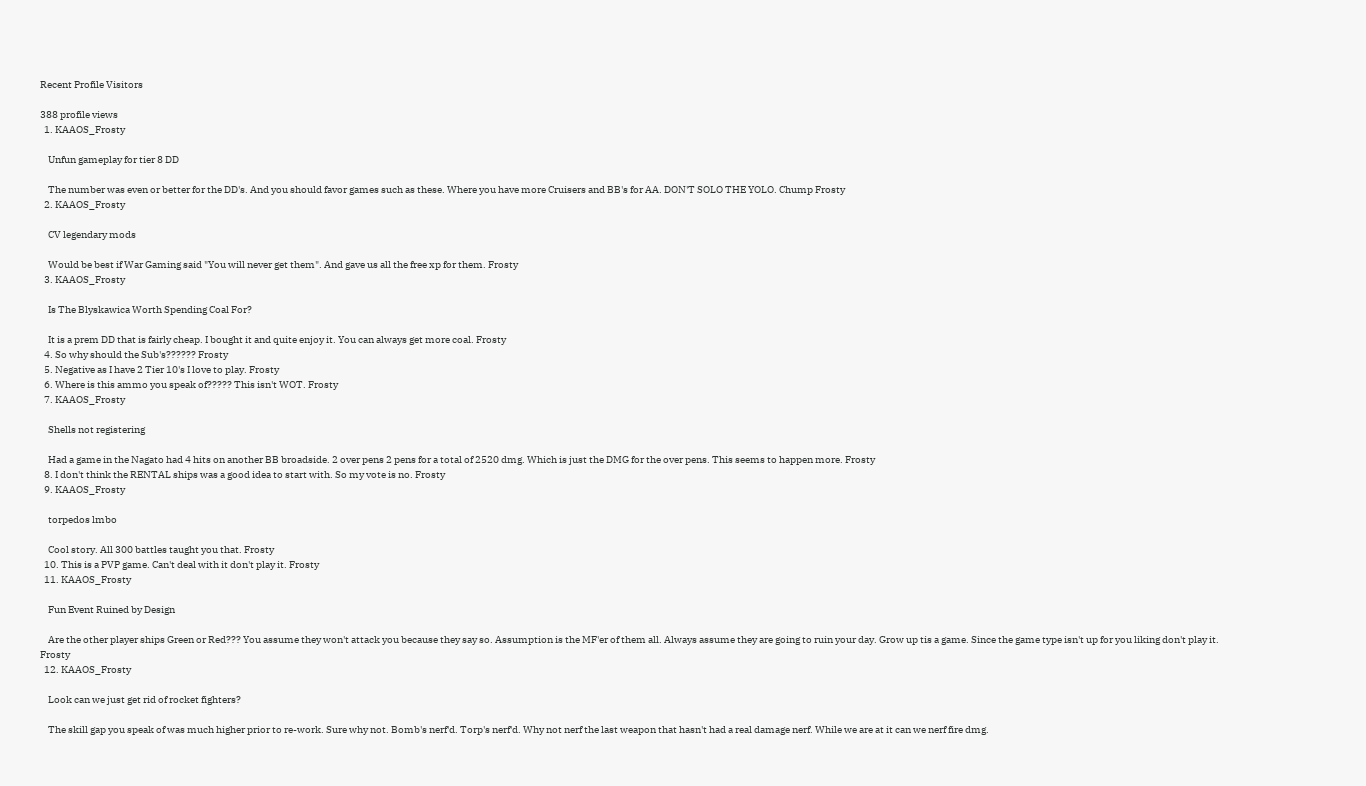Recent Profile Visitors

388 profile views
  1. KAAOS_Frosty

    Unfun gameplay for tier 8 DD

    The number was even or better for the DD's. And you should favor games such as these. Where you have more Cruisers and BB's for AA. DON'T SOLO THE YOLO. Chump Frosty
  2. KAAOS_Frosty

    CV legendary mods

    Would be best if War Gaming said "You will never get them". And gave us all the free xp for them. Frosty
  3. KAAOS_Frosty

    Is The Blyskawica Worth Spending Coal For?

    It is a prem DD that is fairly cheap. I bought it and quite enjoy it. You can always get more coal. Frosty
  4. So why should the Sub's?????? Frosty
  5. Negative as I have 2 Tier 10's I love to play. Frosty
  6. Where is this ammo you speak of????? This isn't WOT. Frosty
  7. KAAOS_Frosty

    Shells not registering

    Had a game in the Nagato had 4 hits on another BB broadside. 2 over pens 2 pens for a total of 2520 dmg. Which is just the DMG for the over pens. This seems to happen more. Frosty
  8. I don't think the RENTAL ships was a good idea to start with. So my vote is no. Frosty
  9. KAAOS_Frosty

    torpedos lmbo

    Cool story. All 300 battles taught you that. Frosty
  10. This is a PVP game. Can't deal with it don't play it. Frosty
  11. KAAOS_Frosty

    Fun Event Ruined by Design

    Are the other player ships Green or Red??? You assume they won't attack you because they say so. Assumption is the MF'er of them all. Always assume they are going to ruin your day. Grow up tis a game. Since the game type isn't up for you liking don't play it. Frosty
  12. KAAOS_Frosty

    Look can we just get rid of rocket fighters?

    The skill gap you speak of was much higher prior to re-work. Sure why not. Bomb's nerf'd. Torp's nerf'd. Why not nerf the last weapon that hasn't had a real damage nerf. While we are at it can we nerf fire dmg.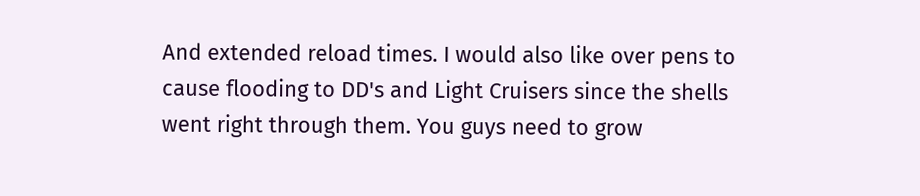And extended reload times. I would also like over pens to cause flooding to DD's and Light Cruisers since the shells went right through them. You guys need to grow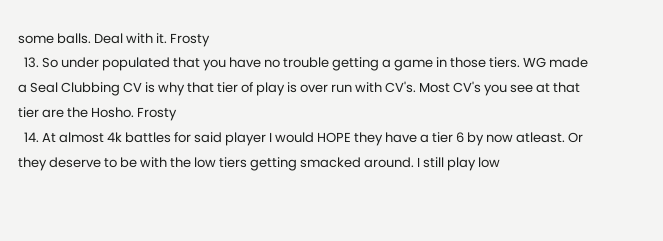some balls. Deal with it. Frosty
  13. So under populated that you have no trouble getting a game in those tiers. WG made a Seal Clubbing CV is why that tier of play is over run with CV's. Most CV's you see at that tier are the Hosho. Frosty
  14. At almost 4k battles for said player I would HOPE they have a tier 6 by now atleast. Or they deserve to be with the low tiers getting smacked around. I still play low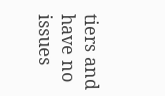tiers and have no issues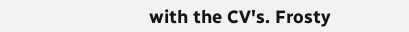with the CV's. Frosty